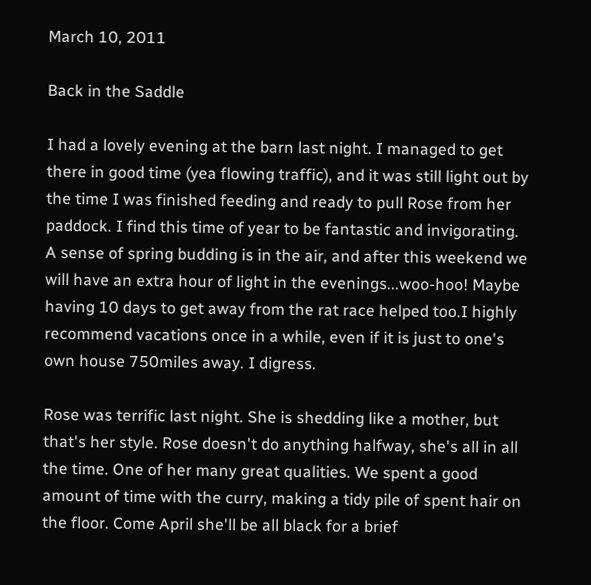March 10, 2011

Back in the Saddle

I had a lovely evening at the barn last night. I managed to get there in good time (yea flowing traffic), and it was still light out by the time I was finished feeding and ready to pull Rose from her paddock. I find this time of year to be fantastic and invigorating. A sense of spring budding is in the air, and after this weekend we will have an extra hour of light in the evenings...woo-hoo! Maybe having 10 days to get away from the rat race helped too.I highly recommend vacations once in a while, even if it is just to one's own house 750miles away. I digress.

Rose was terrific last night. She is shedding like a mother, but that's her style. Rose doesn't do anything halfway, she's all in all the time. One of her many great qualities. We spent a good amount of time with the curry, making a tidy pile of spent hair on the floor. Come April she'll be all black for a brief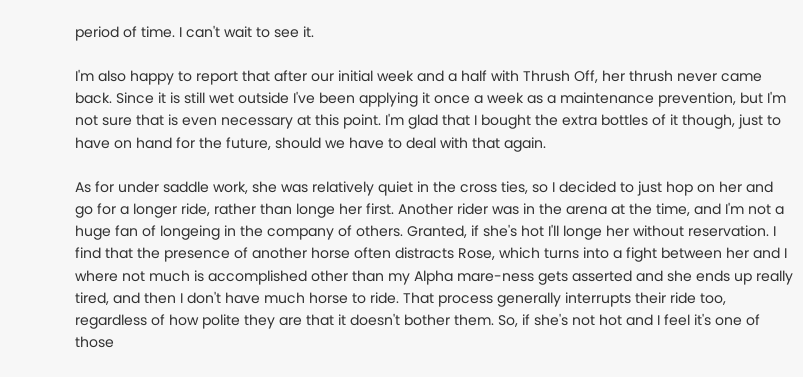period of time. I can't wait to see it.

I'm also happy to report that after our initial week and a half with Thrush Off, her thrush never came back. Since it is still wet outside I've been applying it once a week as a maintenance prevention, but I'm not sure that is even necessary at this point. I'm glad that I bought the extra bottles of it though, just to have on hand for the future, should we have to deal with that again.

As for under saddle work, she was relatively quiet in the cross ties, so I decided to just hop on her and go for a longer ride, rather than longe her first. Another rider was in the arena at the time, and I'm not a huge fan of longeing in the company of others. Granted, if she's hot I'll longe her without reservation. I find that the presence of another horse often distracts Rose, which turns into a fight between her and I where not much is accomplished other than my Alpha mare-ness gets asserted and she ends up really tired, and then I don't have much horse to ride. That process generally interrupts their ride too, regardless of how polite they are that it doesn't bother them. So, if she's not hot and I feel it's one of those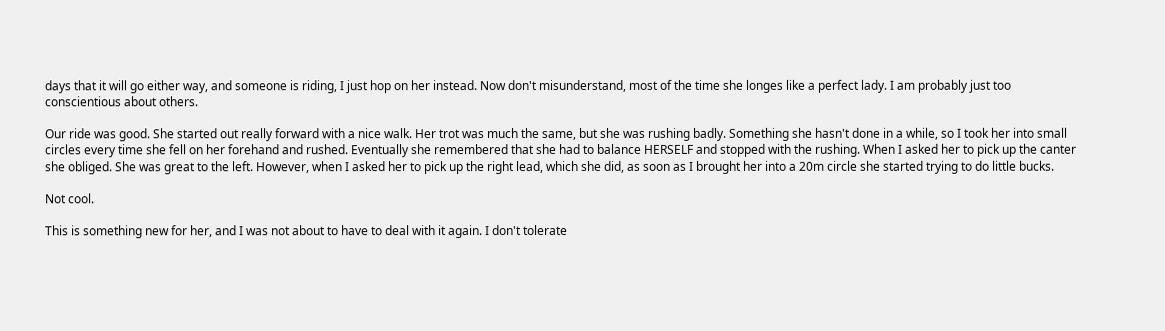days that it will go either way, and someone is riding, I just hop on her instead. Now don't misunderstand, most of the time she longes like a perfect lady. I am probably just too conscientious about others.

Our ride was good. She started out really forward with a nice walk. Her trot was much the same, but she was rushing badly. Something she hasn't done in a while, so I took her into small circles every time she fell on her forehand and rushed. Eventually she remembered that she had to balance HERSELF and stopped with the rushing. When I asked her to pick up the canter she obliged. She was great to the left. However, when I asked her to pick up the right lead, which she did, as soon as I brought her into a 20m circle she started trying to do little bucks.

Not cool.

This is something new for her, and I was not about to have to deal with it again. I don't tolerate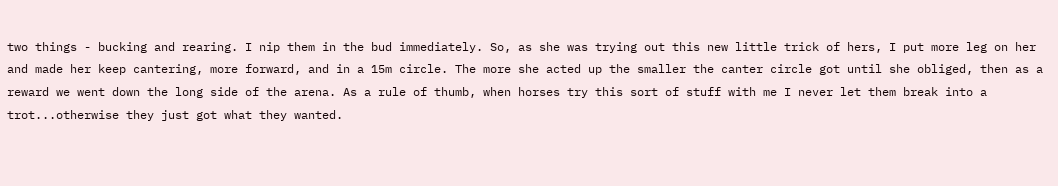two things - bucking and rearing. I nip them in the bud immediately. So, as she was trying out this new little trick of hers, I put more leg on her and made her keep cantering, more forward, and in a 15m circle. The more she acted up the smaller the canter circle got until she obliged, then as a reward we went down the long side of the arena. As a rule of thumb, when horses try this sort of stuff with me I never let them break into a trot...otherwise they just got what they wanted.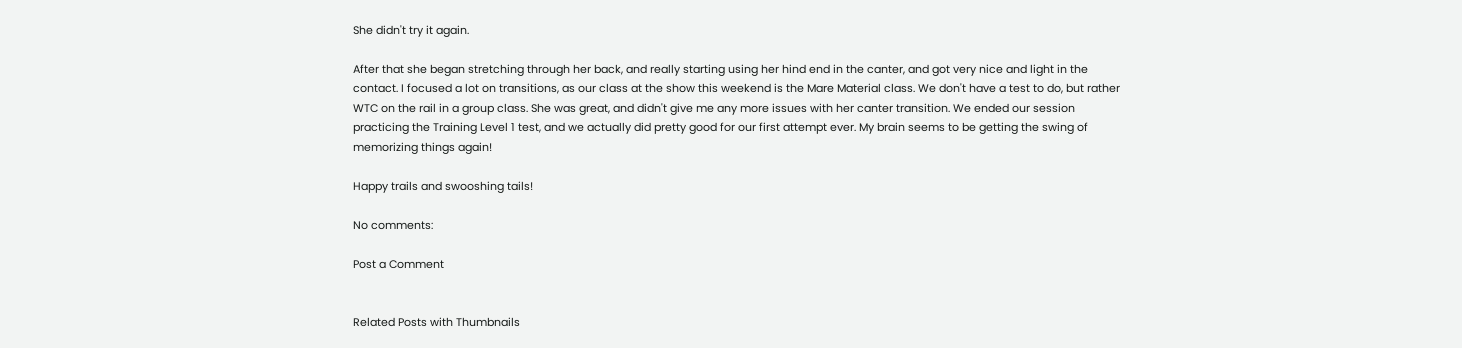She didn't try it again.

After that she began stretching through her back, and really starting using her hind end in the canter, and got very nice and light in the contact. I focused a lot on transitions, as our class at the show this weekend is the Mare Material class. We don't have a test to do, but rather WTC on the rail in a group class. She was great, and didn't give me any more issues with her canter transition. We ended our session practicing the Training Level 1 test, and we actually did pretty good for our first attempt ever. My brain seems to be getting the swing of memorizing things again!

Happy trails and swooshing tails!

No comments:

Post a Comment


Related Posts with Thumbnails